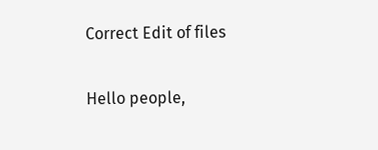Correct Edit of files

Hello people,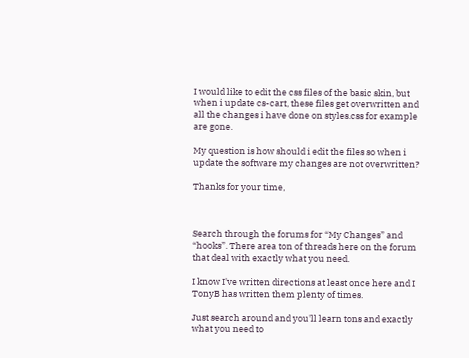I would like to edit the css files of the basic skin, but when i update cs-cart, these files get overwritten and all the changes i have done on styles.css for example are gone.

My question is how should i edit the files so when i update the software my changes are not overwritten?

Thanks for your time,



Search through the forums for “My Changes” and “hooks”. There area ton of threads here on the forum that deal with exactly what you need.

I know I've written directions at least once here and I TonyB has written them plenty of times.

Just search around and you'll learn tons and exactly what you need to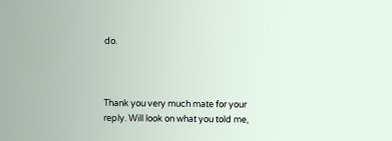do.



Thank you very much mate for your reply. Will look on what you told me,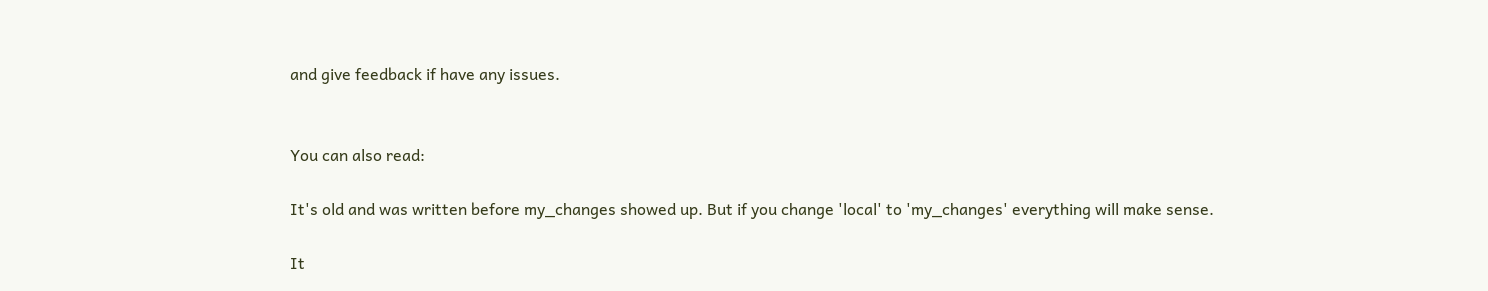and give feedback if have any issues.


You can also read:

It's old and was written before my_changes showed up. But if you change 'local' to 'my_changes' everything will make sense.

It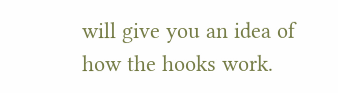will give you an idea of how the hooks work.